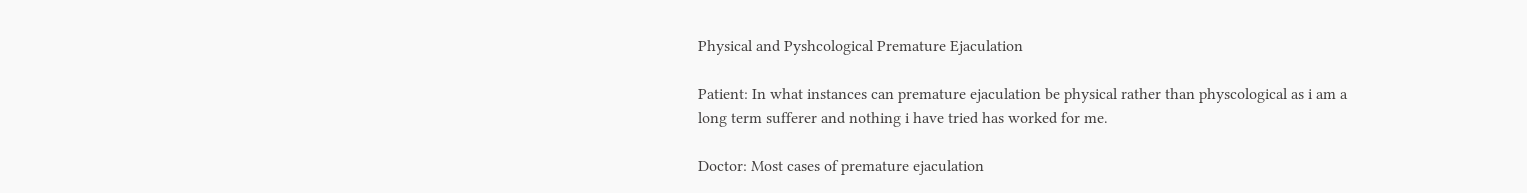Physical and Pyshcological Premature Ejaculation

Patient: In what instances can premature ejaculation be physical rather than physcological as i am a long term sufferer and nothing i have tried has worked for me.

Doctor: Most cases of premature ejaculation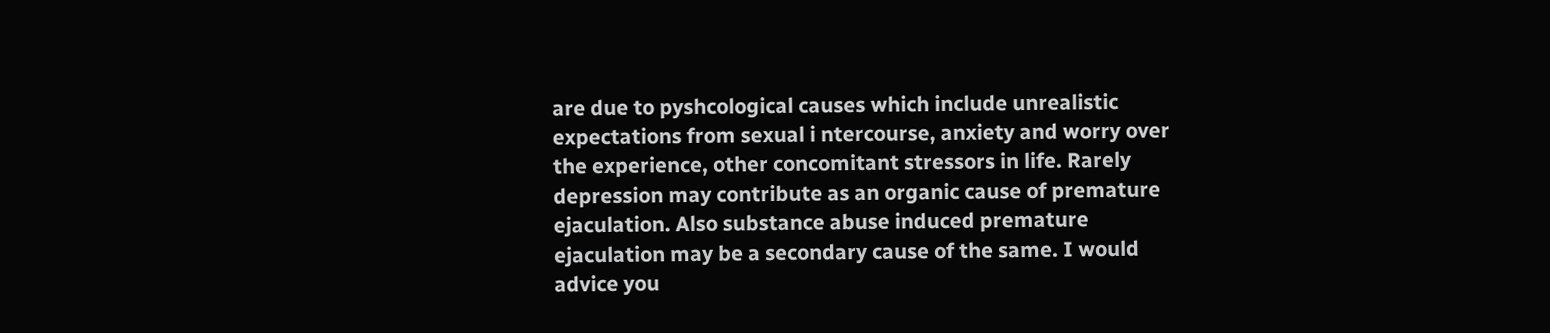are due to pyshcological causes which include unrealistic expectations from sexual i ntercourse, anxiety and worry over the experience, other concomitant stressors in life. Rarely depression may contribute as an organic cause of premature ejaculation. Also substance abuse induced premature ejaculation may be a secondary cause of the same. I would advice you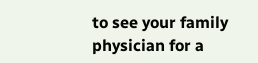to see your family physician for a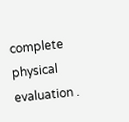complete physical evaluation .